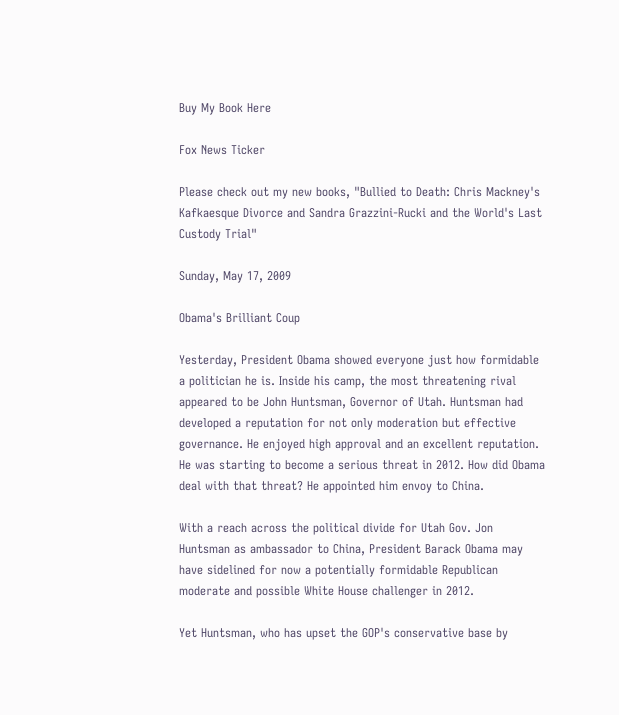Buy My Book Here

Fox News Ticker

Please check out my new books, "Bullied to Death: Chris Mackney's Kafkaesque Divorce and Sandra Grazzini-Rucki and the World's Last Custody Trial"

Sunday, May 17, 2009

Obama's Brilliant Coup

Yesterday, President Obama showed everyone just how formidable a politician he is. Inside his camp, the most threatening rival appeared to be John Huntsman, Governor of Utah. Huntsman had developed a reputation for not only moderation but effective governance. He enjoyed high approval and an excellent reputation. He was starting to become a serious threat in 2012. How did Obama deal with that threat? He appointed him envoy to China.

With a reach across the political divide for Utah Gov. Jon Huntsman as ambassador to China, President Barack Obama may have sidelined for now a potentially formidable Republican moderate and possible White House challenger in 2012.

Yet Huntsman, who has upset the GOP's conservative base by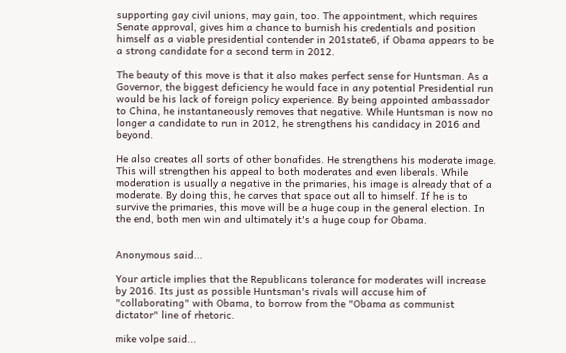supporting gay civil unions, may gain, too. The appointment, which requires Senate approval, gives him a chance to burnish his credentials and position himself as a viable presidential contender in 201state6, if Obama appears to be a strong candidate for a second term in 2012.

The beauty of this move is that it also makes perfect sense for Huntsman. As a Governor, the biggest deficiency he would face in any potential Presidential run would be his lack of foreign policy experience. By being appointed ambassador to China, he instantaneously removes that negative. While Huntsman is now no longer a candidate to run in 2012, he strengthens his candidacy in 2016 and beyond.

He also creates all sorts of other bonafides. He strengthens his moderate image. This will strengthen his appeal to both moderates and even liberals. While moderation is usually a negative in the primaries, his image is already that of a moderate. By doing this, he carves that space out all to himself. If he is to survive the primaries, this move will be a huge coup in the general election. In the end, both men win and ultimately it's a huge coup for Obama.


Anonymous said...

Your article implies that the Republicans tolerance for moderates will increase by 2016. Its just as possible Huntsman's rivals will accuse him of "collaborating" with Obama, to borrow from the "Obama as communist dictator" line of rhetoric.

mike volpe said...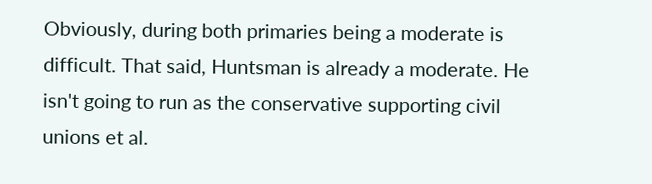Obviously, during both primaries being a moderate is difficult. That said, Huntsman is already a moderate. He isn't going to run as the conservative supporting civil unions et al.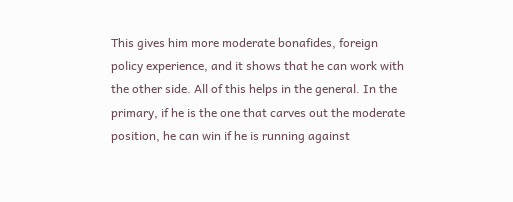This gives him more moderate bonafides, foreign policy experience, and it shows that he can work with the other side. All of this helps in the general. In the primary, if he is the one that carves out the moderate position, he can win if he is running against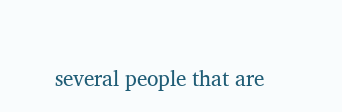several people that are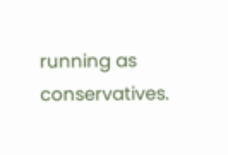running as conservatives.